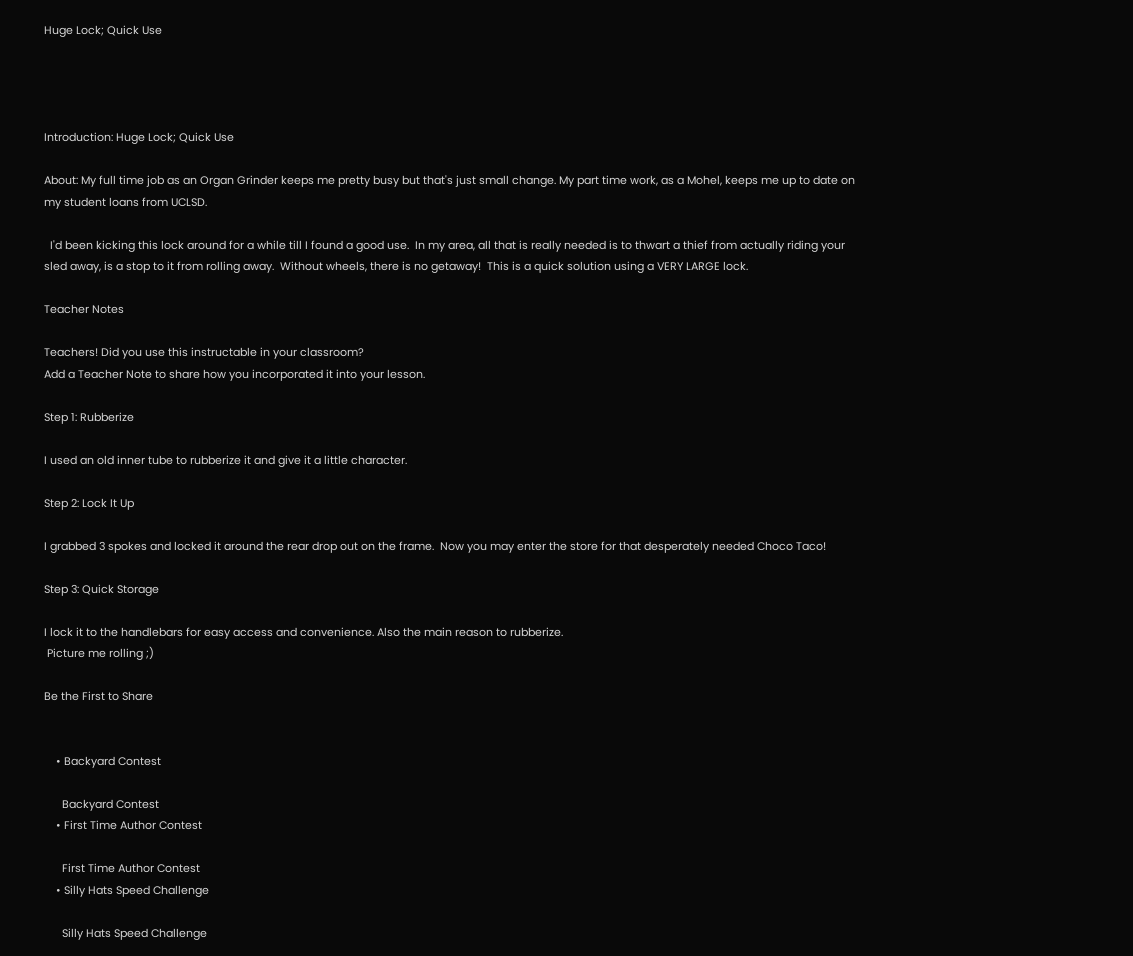Huge Lock; Quick Use




Introduction: Huge Lock; Quick Use

About: My full time job as an Organ Grinder keeps me pretty busy but that's just small change. My part time work, as a Mohel, keeps me up to date on my student loans from UCLSD.

  I'd been kicking this lock around for a while till I found a good use.  In my area, all that is really needed is to thwart a thief from actually riding your sled away, is a stop to it from rolling away.  Without wheels, there is no getaway!  This is a quick solution using a VERY LARGE lock.

Teacher Notes

Teachers! Did you use this instructable in your classroom?
Add a Teacher Note to share how you incorporated it into your lesson.

Step 1: Rubberize

I used an old inner tube to rubberize it and give it a little character.

Step 2: Lock It Up

I grabbed 3 spokes and locked it around the rear drop out on the frame.  Now you may enter the store for that desperately needed Choco Taco!

Step 3: Quick Storage

I lock it to the handlebars for easy access and convenience. Also the main reason to rubberize.
 Picture me rolling ;)

Be the First to Share


    • Backyard Contest

      Backyard Contest
    • First Time Author Contest

      First Time Author Contest
    • Silly Hats Speed Challenge

      Silly Hats Speed Challenge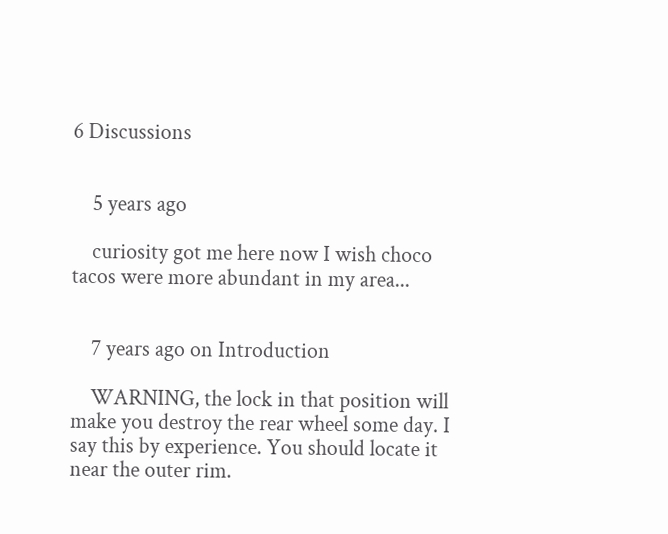6 Discussions


    5 years ago

    curiosity got me here now I wish choco tacos were more abundant in my area...


    7 years ago on Introduction

    WARNING, the lock in that position will make you destroy the rear wheel some day. I say this by experience. You should locate it near the outer rim.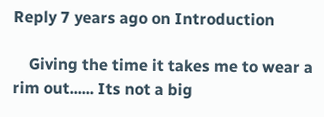Reply 7 years ago on Introduction

    Giving the time it takes me to wear a rim out...... Its not a big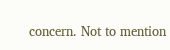concern. Not to mention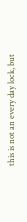this is not an every day lock, but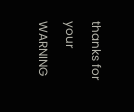thanks for your WARNING